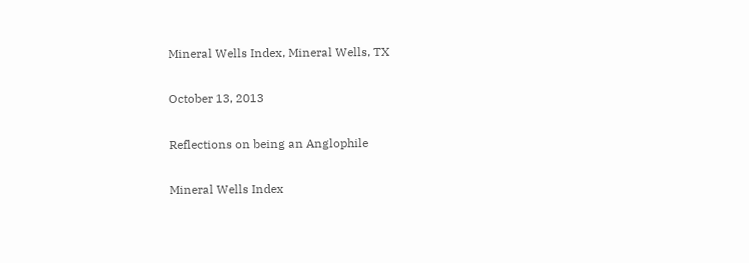Mineral Wells Index, Mineral Wells, TX

October 13, 2013

Reflections on being an Anglophile

Mineral Wells Index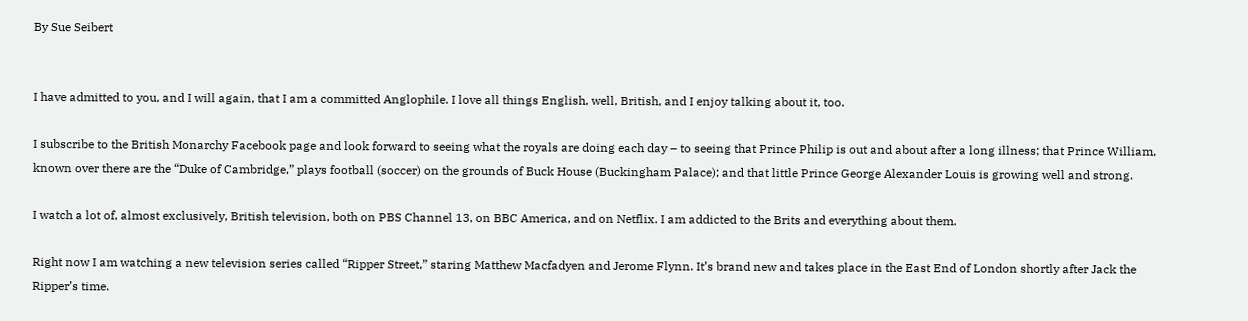By Sue Seibert


I have admitted to you, and I will again, that I am a committed Anglophile. I love all things English, well, British, and I enjoy talking about it, too.

I subscribe to the British Monarchy Facebook page and look forward to seeing what the royals are doing each day – to seeing that Prince Philip is out and about after a long illness; that Prince William, known over there are the “Duke of Cambridge,” plays football (soccer) on the grounds of Buck House (Buckingham Palace); and that little Prince George Alexander Louis is growing well and strong.

I watch a lot of, almost exclusively, British television, both on PBS Channel 13, on BBC America, and on Netflix. I am addicted to the Brits and everything about them.

Right now I am watching a new television series called “Ripper Street,” staring Matthew Macfadyen and Jerome Flynn. It’s brand new and takes place in the East End of London shortly after Jack the Ripper’s time.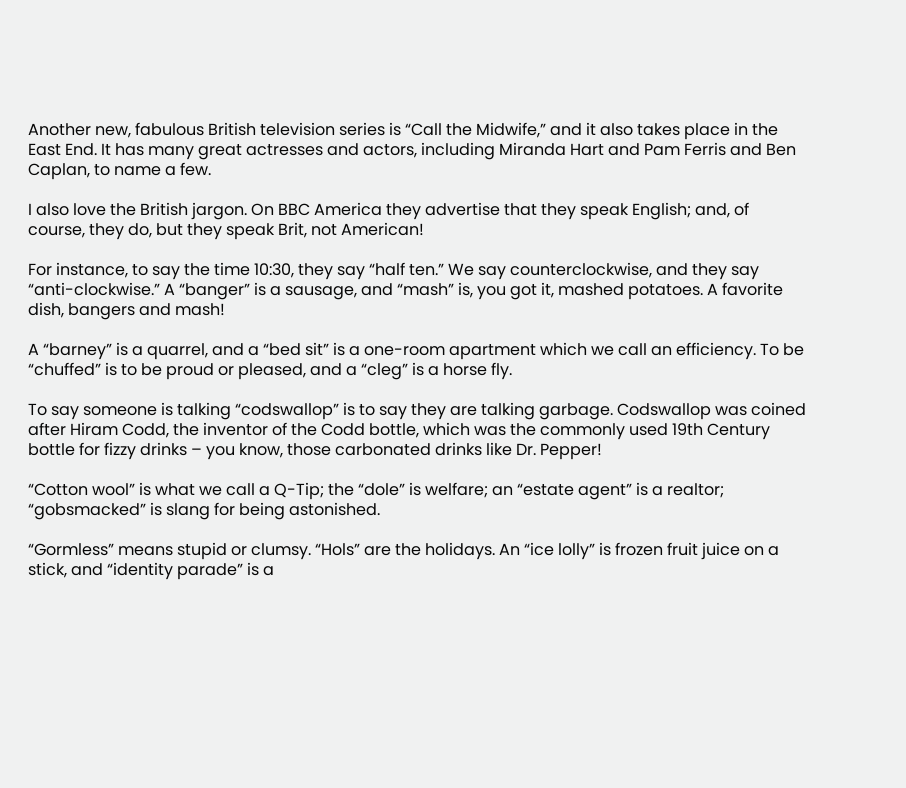Another new, fabulous British television series is “Call the Midwife,” and it also takes place in the East End. It has many great actresses and actors, including Miranda Hart and Pam Ferris and Ben Caplan, to name a few.

I also love the British jargon. On BBC America they advertise that they speak English; and, of course, they do, but they speak Brit, not American!

For instance, to say the time 10:30, they say “half ten.” We say counterclockwise, and they say “anti-clockwise.” A “banger” is a sausage, and “mash” is, you got it, mashed potatoes. A favorite dish, bangers and mash!

A “barney” is a quarrel, and a “bed sit” is a one-room apartment which we call an efficiency. To be “chuffed” is to be proud or pleased, and a “cleg” is a horse fly.

To say someone is talking “codswallop” is to say they are talking garbage. Codswallop was coined after Hiram Codd, the inventor of the Codd bottle, which was the commonly used 19th Century bottle for fizzy drinks – you know, those carbonated drinks like Dr. Pepper!

“Cotton wool” is what we call a Q-Tip; the “dole” is welfare; an “estate agent” is a realtor; “gobsmacked” is slang for being astonished.

“Gormless” means stupid or clumsy. “Hols” are the holidays. An “ice lolly” is frozen fruit juice on a stick, and “identity parade” is a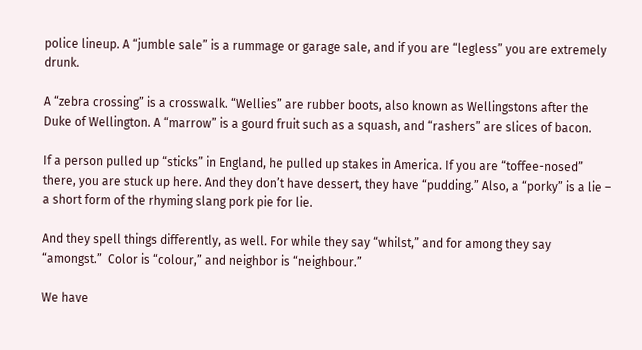police lineup. A “jumble sale” is a rummage or garage sale, and if you are “legless” you are extremely drunk.

A “zebra crossing” is a crosswalk. “Wellies” are rubber boots, also known as Wellingstons after the Duke of Wellington. A “marrow” is a gourd fruit such as a squash, and “rashers” are slices of bacon.

If a person pulled up “sticks” in England, he pulled up stakes in America. If you are “toffee-nosed” there, you are stuck up here. And they don’t have dessert, they have “pudding.” Also, a “porky” is a lie – a short form of the rhyming slang pork pie for lie.

And they spell things differently, as well. For while they say “whilst,” and for among they say “amongst.”  Color is “colour,” and neighbor is “neighbour.”

We have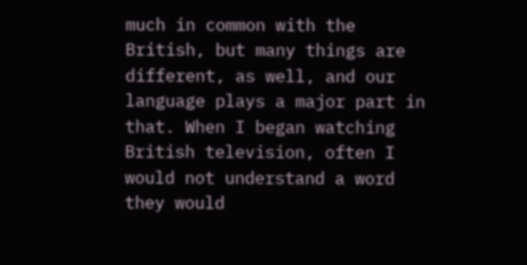much in common with the British, but many things are different, as well, and our language plays a major part in that. When I began watching British television, often I would not understand a word they would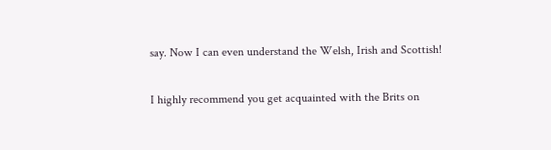say. Now I can even understand the Welsh, Irish and Scottish!

I highly recommend you get acquainted with the Brits on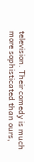television. Their comedy is much more sophisticated than ours,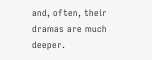and, often, their dramas are much deeper.